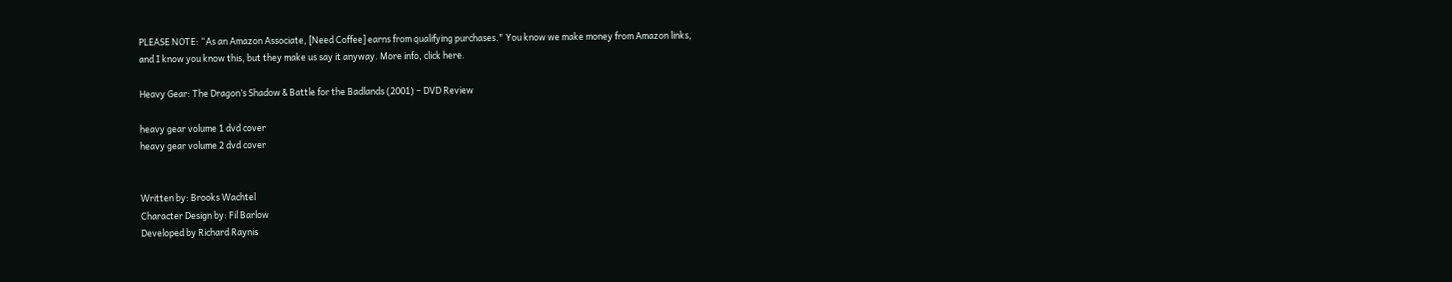PLEASE NOTE: “As an Amazon Associate, [Need Coffee] earns from qualifying purchases." You know we make money from Amazon links,
and I know you know this, but they make us say it anyway. More info, click here.

Heavy Gear: The Dragon’s Shadow & Battle for the Badlands (2001) – DVD Review

heavy gear volume 1 dvd cover
heavy gear volume 2 dvd cover


Written by: Brooks Wachtel
Character Design by: Fil Barlow
Developed by Richard Raynis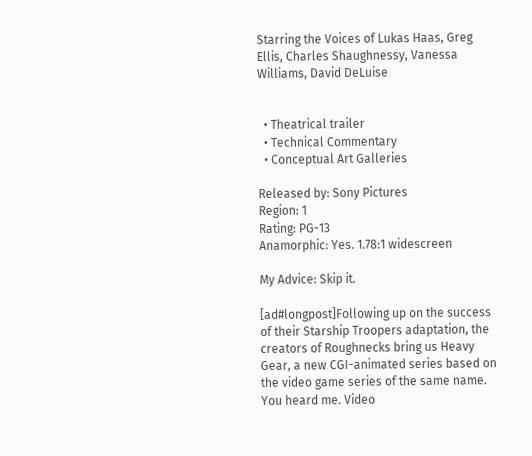Starring the Voices of Lukas Haas, Greg Ellis, Charles Shaughnessy, Vanessa Williams, David DeLuise


  • Theatrical trailer
  • Technical Commentary
  • Conceptual Art Galleries

Released by: Sony Pictures
Region: 1
Rating: PG-13
Anamorphic: Yes. 1.78:1 widescreen

My Advice: Skip it.

[ad#longpost]Following up on the success of their Starship Troopers adaptation, the creators of Roughnecks bring us Heavy Gear, a new CGI-animated series based on the video game series of the same name. You heard me. Video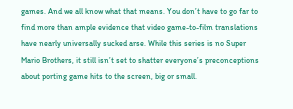games. And we all know what that means. You don’t have to go far to find more than ample evidence that video game-to-film translations have nearly universally sucked arse. While this series is no Super Mario Brothers, it still isn’t set to shatter everyone’s preconceptions about porting game hits to the screen, big or small.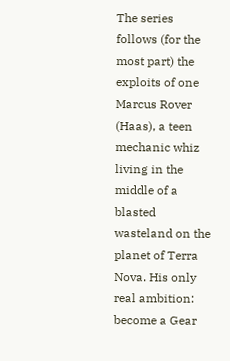The series follows (for the most part) the exploits of one Marcus Rover (Haas), a teen mechanic whiz living in the middle of a blasted wasteland on the planet of Terra Nova. His only real ambition: become a Gear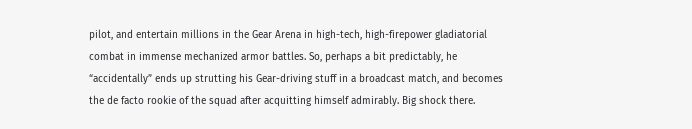pilot, and entertain millions in the Gear Arena in high-tech, high-firepower gladiatorial combat in immense mechanized armor battles. So, perhaps a bit predictably, he “accidentally” ends up strutting his Gear-driving stuff in a broadcast match, and becomes the de facto rookie of the squad after acquitting himself admirably. Big shock there.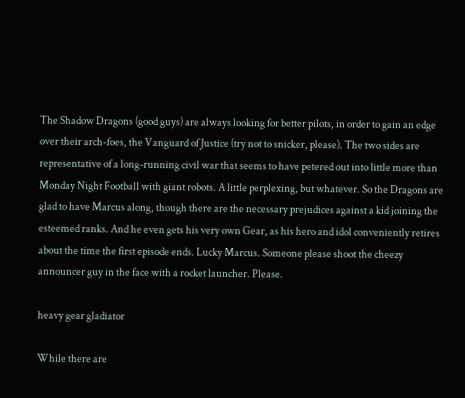The Shadow Dragons (good guys) are always looking for better pilots, in order to gain an edge over their arch-foes, the Vanguard of Justice (try not to snicker, please). The two sides are representative of a long-running civil war that seems to have petered out into little more than Monday Night Football with giant robots. A little perplexing, but whatever. So the Dragons are glad to have Marcus along, though there are the necessary prejudices against a kid joining the esteemed ranks. And he even gets his very own Gear, as his hero and idol conveniently retires about the time the first episode ends. Lucky Marcus. Someone please shoot the cheezy announcer guy in the face with a rocket launcher. Please.

heavy gear gladiator

While there are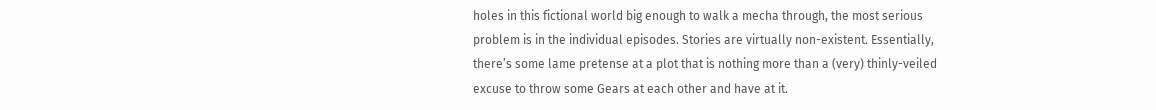holes in this fictional world big enough to walk a mecha through, the most serious problem is in the individual episodes. Stories are virtually non-existent. Essentially, there’s some lame pretense at a plot that is nothing more than a (very) thinly-veiled excuse to throw some Gears at each other and have at it.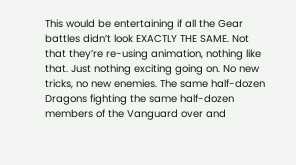This would be entertaining if all the Gear battles didn’t look EXACTLY THE SAME. Not that they’re re-using animation, nothing like that. Just nothing exciting going on. No new tricks, no new enemies. The same half-dozen Dragons fighting the same half-dozen members of the Vanguard over and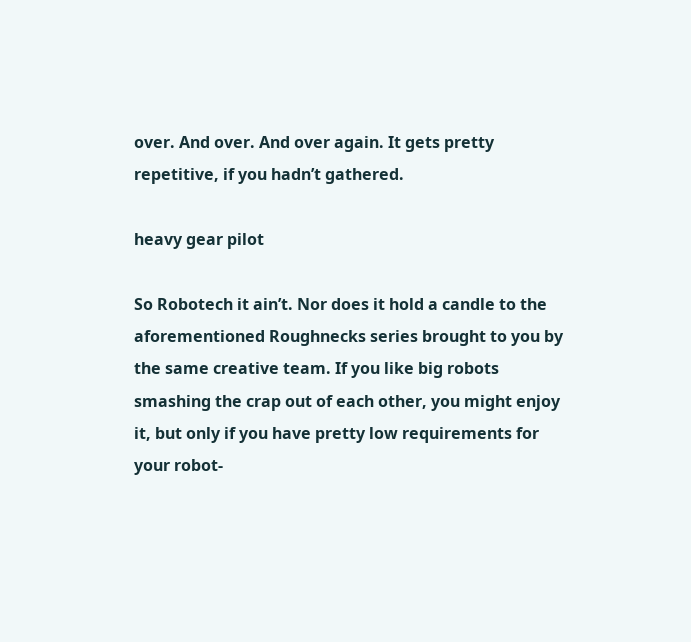over. And over. And over again. It gets pretty repetitive, if you hadn’t gathered.

heavy gear pilot

So Robotech it ain’t. Nor does it hold a candle to the aforementioned Roughnecks series brought to you by the same creative team. If you like big robots smashing the crap out of each other, you might enjoy it, but only if you have pretty low requirements for your robot-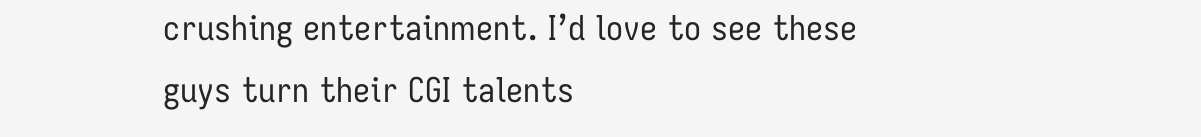crushing entertainment. I’d love to see these guys turn their CGI talents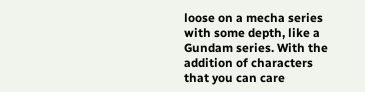loose on a mecha series with some depth, like a Gundam series. With the addition of characters that you can care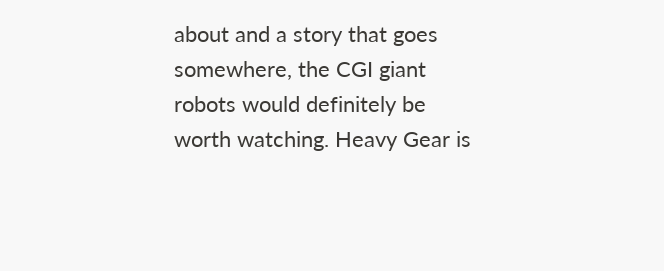about and a story that goes somewhere, the CGI giant robots would definitely be worth watching. Heavy Gear is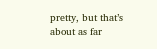pretty, but that’s about as far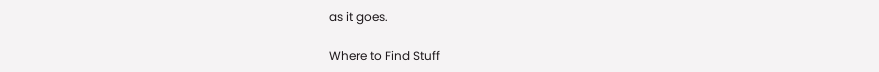as it goes.

Where to Find Stuff